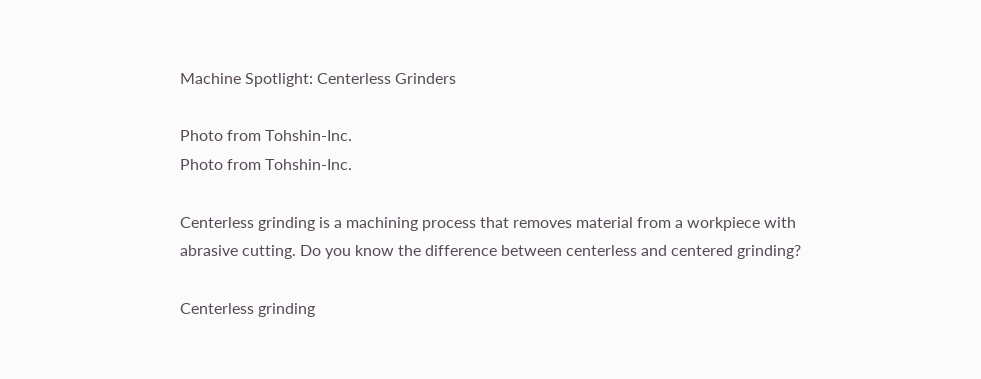Machine Spotlight: Centerless Grinders

Photo from Tohshin-Inc.
Photo from Tohshin-Inc.

Centerless grinding is a machining process that removes material from a workpiece with abrasive cutting. Do you know the difference between centerless and centered grinding?

Centerless grinding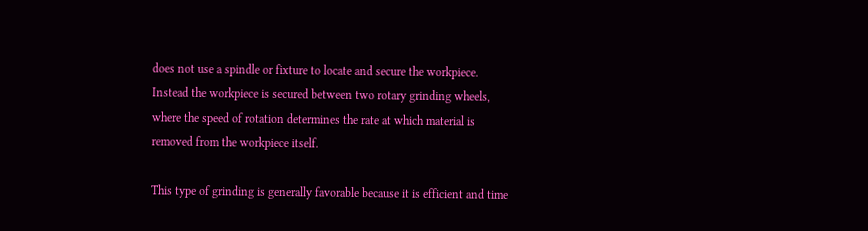does not use a spindle or fixture to locate and secure the workpiece. Instead the workpiece is secured between two rotary grinding wheels, where the speed of rotation determines the rate at which material is removed from the workpiece itself.

This type of grinding is generally favorable because it is efficient and time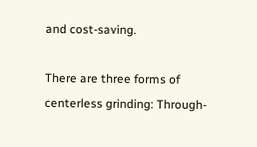and cost-saving.

There are three forms of centerless grinding: Through-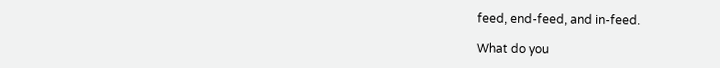feed, end-feed, and in-feed.

What do you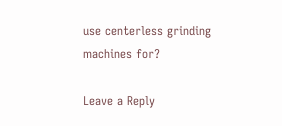use centerless grinding machines for?

Leave a Reply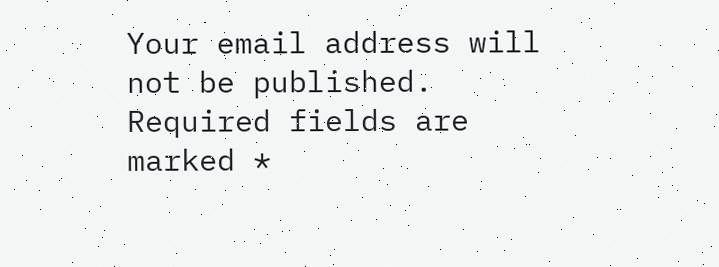Your email address will not be published. Required fields are marked *